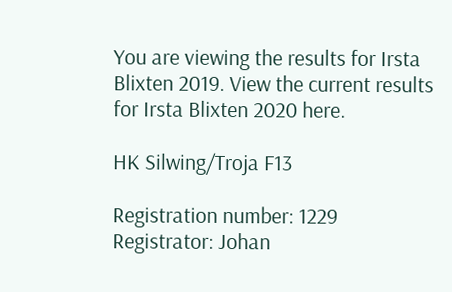You are viewing the results for Irsta Blixten 2019. View the current results for Irsta Blixten 2020 here.

HK Silwing/Troja F13

Registration number: 1229
Registrator: Johan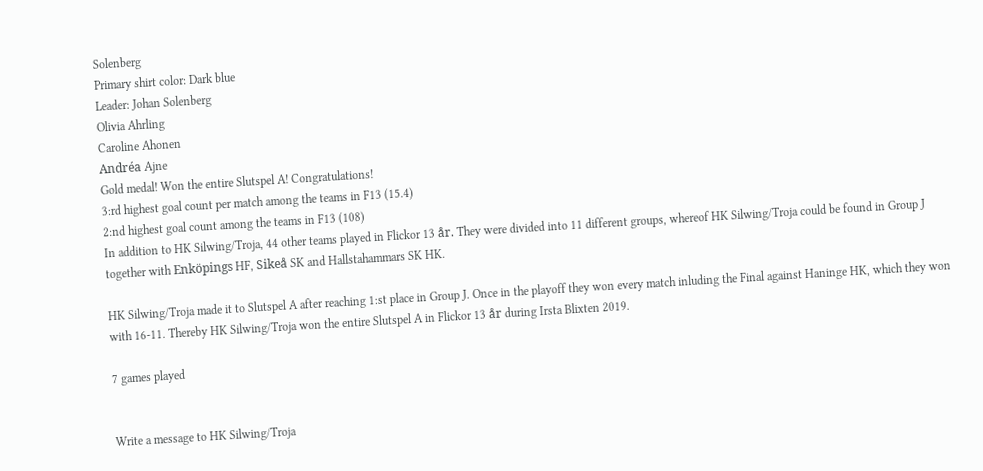Solenberg
Primary shirt color: Dark blue
Leader: Johan Solenberg
Olivia Ahrling
Caroline Ahonen
Andréa Ajne
Gold medal! Won the entire Slutspel A! Congratulations!
3:rd highest goal count per match among the teams in F13 (15.4)
2:nd highest goal count among the teams in F13 (108)
In addition to HK Silwing/Troja, 44 other teams played in Flickor 13 år. They were divided into 11 different groups, whereof HK Silwing/Troja could be found in Group J together with Enköpings HF, Sikeå SK and Hallstahammars SK HK.

HK Silwing/Troja made it to Slutspel A after reaching 1:st place in Group J. Once in the playoff they won every match inluding the Final against Haninge HK, which they won with 16-11. Thereby HK Silwing/Troja won the entire Slutspel A in Flickor 13 år during Irsta Blixten 2019.

7 games played


Write a message to HK Silwing/Troja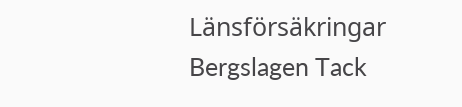Länsförsäkringar Bergslagen Tack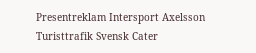Presentreklam Intersport Axelsson Turisttrafik Svensk Cater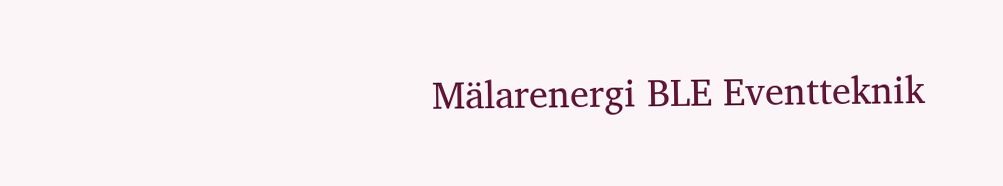Mälarenergi BLE Eventteknik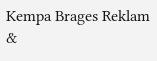Kempa Brages Reklam &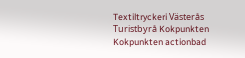Textiltryckeri Västerås Turistbyrå Kokpunkten Kokpunkten actionbad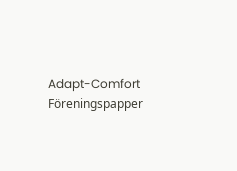Adapt-Comfort Föreningspapper